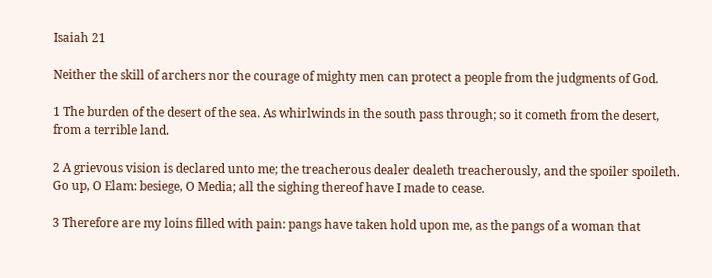Isaiah 21

Neither the skill of archers nor the courage of mighty men can protect a people from the judgments of God.

1 The burden of the desert of the sea. As whirlwinds in the south pass through; so it cometh from the desert, from a terrible land.

2 A grievous vision is declared unto me; the treacherous dealer dealeth treacherously, and the spoiler spoileth. Go up, O Elam: besiege, O Media; all the sighing thereof have I made to cease.

3 Therefore are my loins filled with pain: pangs have taken hold upon me, as the pangs of a woman that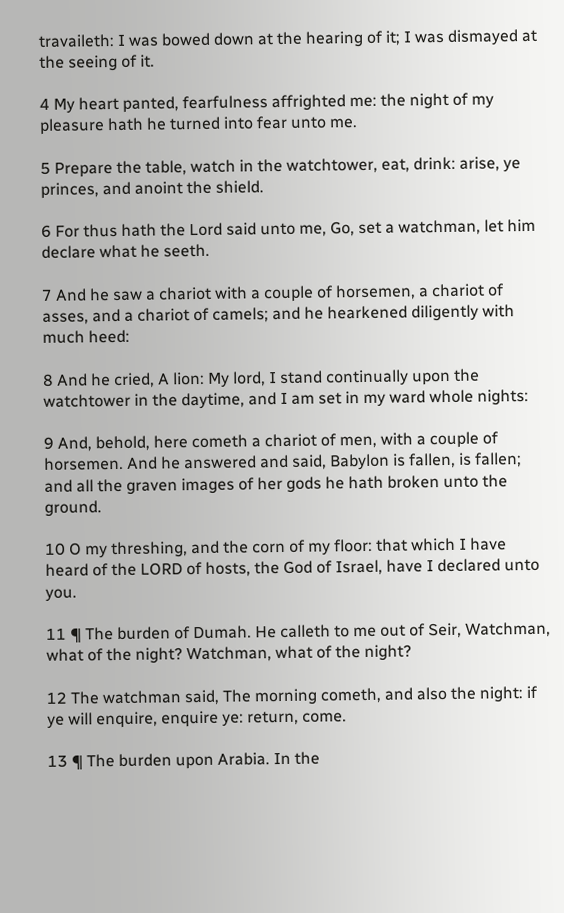travaileth: I was bowed down at the hearing of it; I was dismayed at the seeing of it.

4 My heart panted, fearfulness affrighted me: the night of my pleasure hath he turned into fear unto me.

5 Prepare the table, watch in the watchtower, eat, drink: arise, ye princes, and anoint the shield.

6 For thus hath the Lord said unto me, Go, set a watchman, let him declare what he seeth.

7 And he saw a chariot with a couple of horsemen, a chariot of asses, and a chariot of camels; and he hearkened diligently with much heed:

8 And he cried, A lion: My lord, I stand continually upon the watchtower in the daytime, and I am set in my ward whole nights:

9 And, behold, here cometh a chariot of men, with a couple of horsemen. And he answered and said, Babylon is fallen, is fallen; and all the graven images of her gods he hath broken unto the ground.

10 O my threshing, and the corn of my floor: that which I have heard of the LORD of hosts, the God of Israel, have I declared unto you.

11 ¶ The burden of Dumah. He calleth to me out of Seir, Watchman, what of the night? Watchman, what of the night?

12 The watchman said, The morning cometh, and also the night: if ye will enquire, enquire ye: return, come.

13 ¶ The burden upon Arabia. In the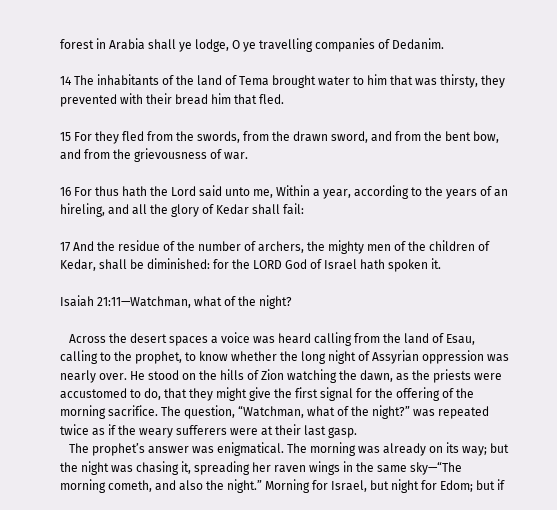forest in Arabia shall ye lodge, O ye travelling companies of Dedanim.

14 The inhabitants of the land of Tema brought water to him that was thirsty, they prevented with their bread him that fled.

15 For they fled from the swords, from the drawn sword, and from the bent bow, and from the grievousness of war.

16 For thus hath the Lord said unto me, Within a year, according to the years of an hireling, and all the glory of Kedar shall fail:

17 And the residue of the number of archers, the mighty men of the children of Kedar, shall be diminished: for the LORD God of Israel hath spoken it.

Isaiah 21:11—Watchman, what of the night?

   Across the desert spaces a voice was heard calling from the land of Esau, calling to the prophet, to know whether the long night of Assyrian oppression was nearly over. He stood on the hills of Zion watching the dawn, as the priests were accustomed to do, that they might give the first signal for the offering of the morning sacrifice. The question, “Watchman, what of the night?” was repeated twice as if the weary sufferers were at their last gasp.
   The prophet’s answer was enigmatical. The morning was already on its way; but the night was chasing it, spreading her raven wings in the same sky—“The morning cometh, and also the night.” Morning for Israel, but night for Edom; but if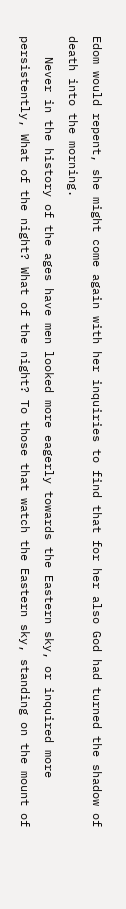Edom would repent, she might come again with her inquiries to find that for her also God had turned the shadow of death into the morning.
   Never in the history of the ages have men looked more eagerly towards the Eastern sky, or inquired more persistently, What of the night? What of the night? To those that watch the Eastern sky, standing on the mount of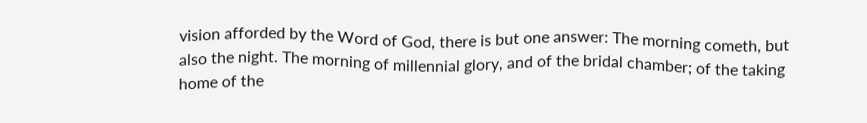vision afforded by the Word of God, there is but one answer: The morning cometh, but also the night. The morning of millennial glory, and of the bridal chamber; of the taking home of the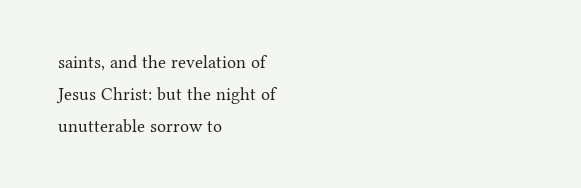saints, and the revelation of Jesus Christ: but the night of unutterable sorrow to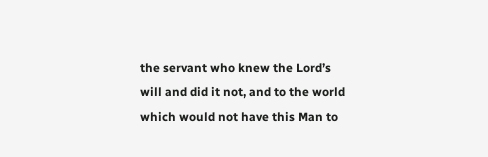the servant who knew the Lord’s will and did it not, and to the world which would not have this Man to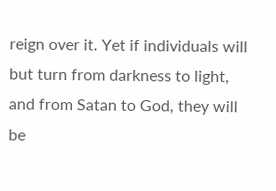reign over it. Yet if individuals will but turn from darkness to light, and from Satan to God, they will be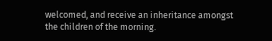welcomed, and receive an inheritance amongst the children of the morning.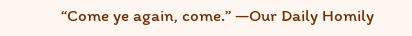“Come ye again, come.” —Our Daily Homily